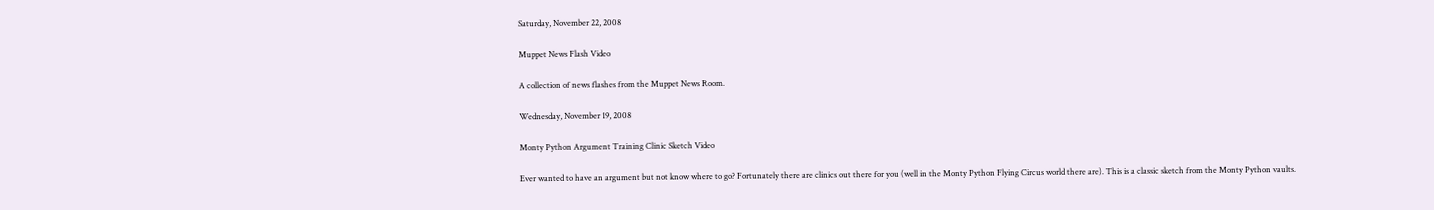Saturday, November 22, 2008

Muppet News Flash Video

A collection of news flashes from the Muppet News Room.

Wednesday, November 19, 2008

Monty Python Argument Training Clinic Sketch Video

Ever wanted to have an argument but not know where to go? Fortunately there are clinics out there for you (well in the Monty Python Flying Circus world there are). This is a classic sketch from the Monty Python vaults.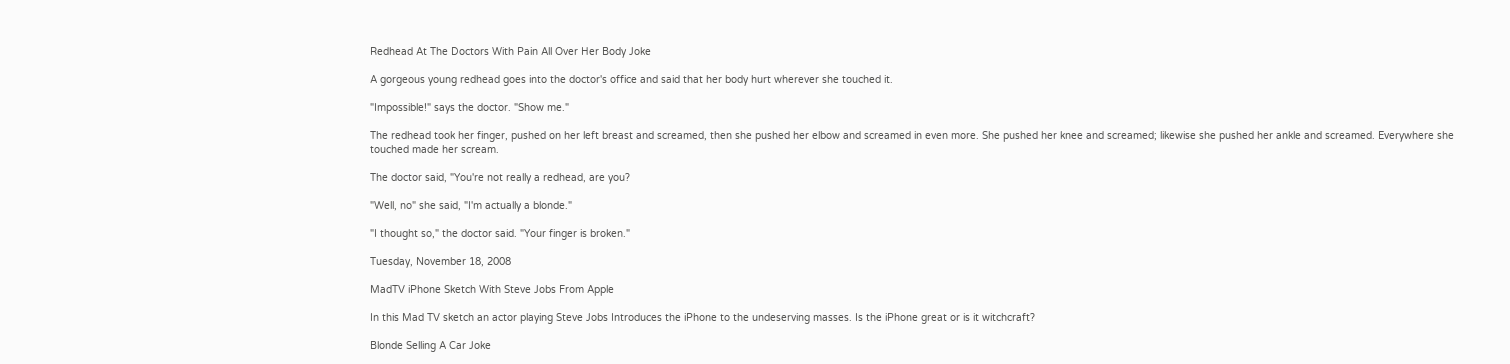Redhead At The Doctors With Pain All Over Her Body Joke

A gorgeous young redhead goes into the doctor's office and said that her body hurt wherever she touched it.

"Impossible!" says the doctor. "Show me."

The redhead took her finger, pushed on her left breast and screamed, then she pushed her elbow and screamed in even more. She pushed her knee and screamed; likewise she pushed her ankle and screamed. Everywhere she touched made her scream.

The doctor said, "You're not really a redhead, are you?

"Well, no" she said, "I'm actually a blonde."

"I thought so," the doctor said. "Your finger is broken."

Tuesday, November 18, 2008

MadTV iPhone Sketch With Steve Jobs From Apple

In this Mad TV sketch an actor playing Steve Jobs Introduces the iPhone to the undeserving masses. Is the iPhone great or is it witchcraft?

Blonde Selling A Car Joke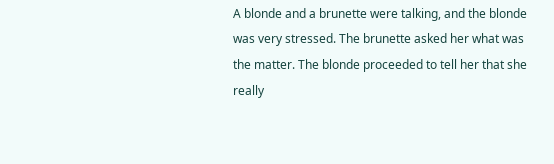A blonde and a brunette were talking, and the blonde was very stressed. The brunette asked her what was the matter. The blonde proceeded to tell her that she really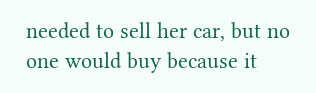needed to sell her car, but no one would buy because it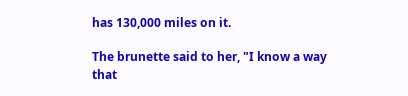has 130,000 miles on it.

The brunette said to her, "I know a way that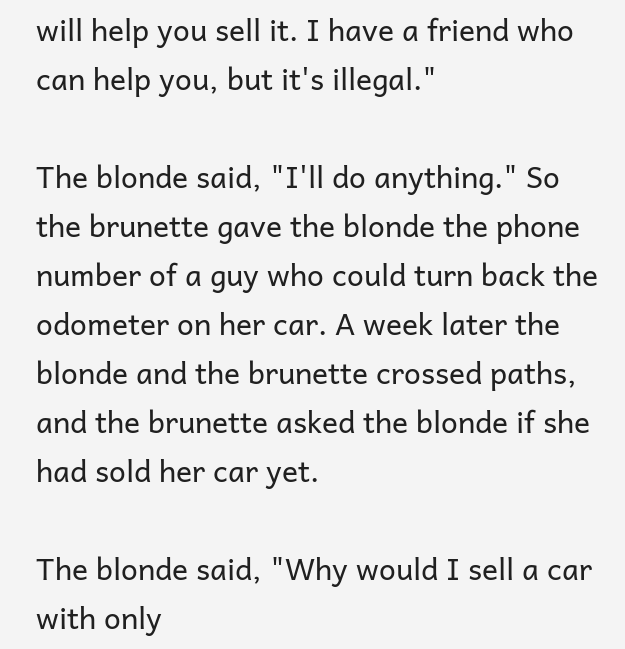will help you sell it. I have a friend who can help you, but it's illegal."

The blonde said, "I'll do anything." So the brunette gave the blonde the phone number of a guy who could turn back the odometer on her car. A week later the blonde and the brunette crossed paths, and the brunette asked the blonde if she had sold her car yet.

The blonde said, "Why would I sell a car with only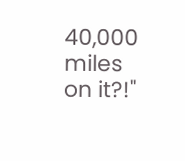40,000 miles on it?!"